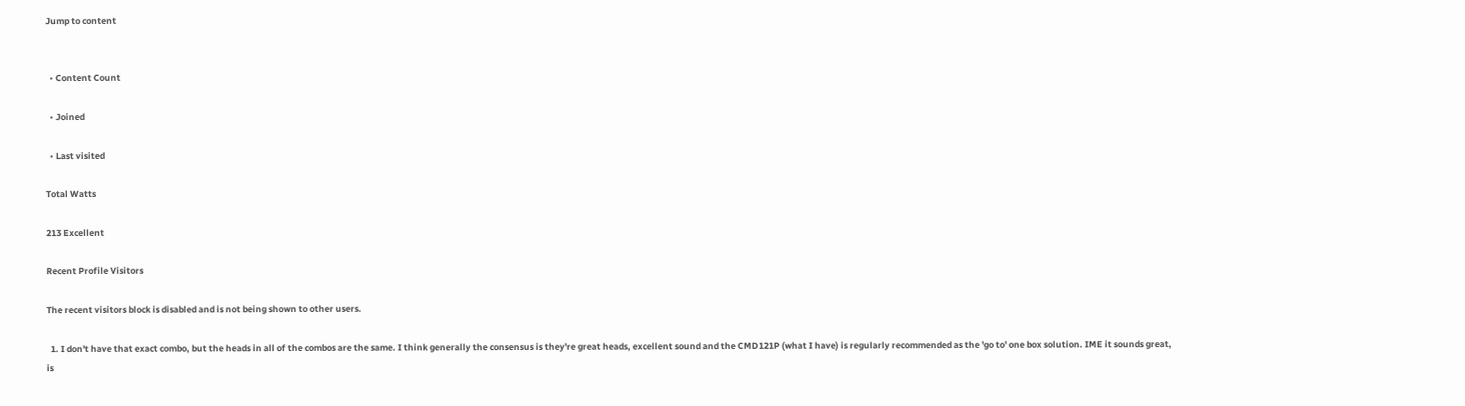Jump to content


  • Content Count

  • Joined

  • Last visited

Total Watts

213 Excellent

Recent Profile Visitors

The recent visitors block is disabled and is not being shown to other users.

  1. I don't have that exact combo, but the heads in all of the combos are the same. I think generally the consensus is they're great heads, excellent sound and the CMD121P (what I have) is regularly recommended as the 'go to' one box solution. IME it sounds great, is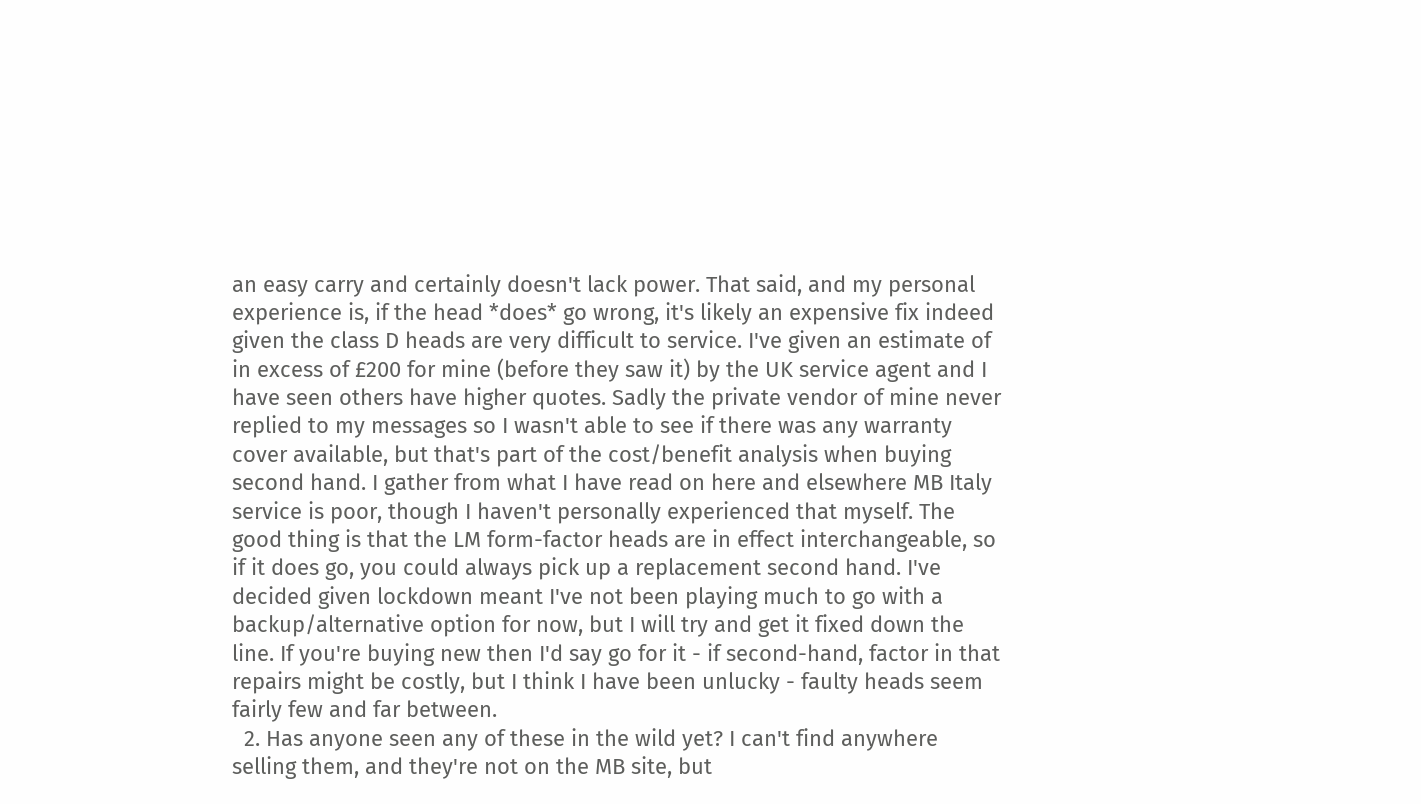an easy carry and certainly doesn't lack power. That said, and my personal experience is, if the head *does* go wrong, it's likely an expensive fix indeed given the class D heads are very difficult to service. I've given an estimate of in excess of £200 for mine (before they saw it) by the UK service agent and I have seen others have higher quotes. Sadly the private vendor of mine never replied to my messages so I wasn't able to see if there was any warranty cover available, but that's part of the cost/benefit analysis when buying second hand. I gather from what I have read on here and elsewhere MB Italy service is poor, though I haven't personally experienced that myself. The good thing is that the LM form-factor heads are in effect interchangeable, so if it does go, you could always pick up a replacement second hand. I've decided given lockdown meant I've not been playing much to go with a backup/alternative option for now, but I will try and get it fixed down the line. If you're buying new then I'd say go for it - if second-hand, factor in that repairs might be costly, but I think I have been unlucky - faulty heads seem fairly few and far between.
  2. Has anyone seen any of these in the wild yet? I can't find anywhere selling them, and they're not on the MB site, but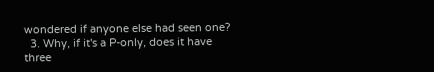wondered if anyone else had seen one?
  3. Why, if it's a P-only, does it have three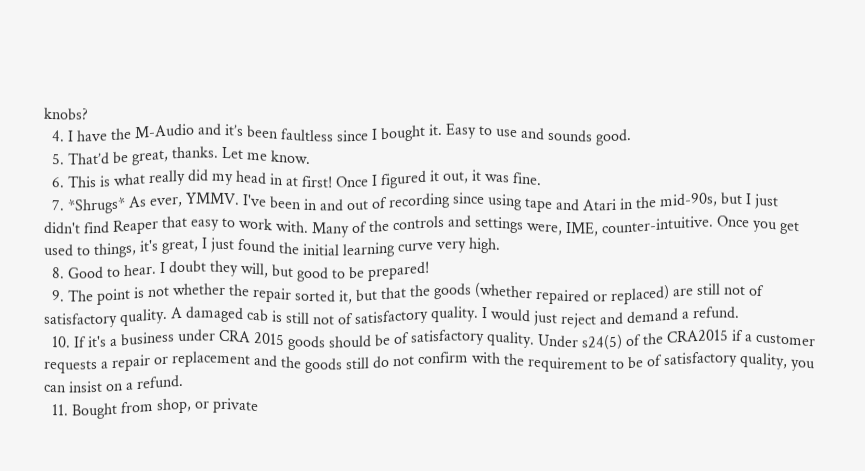knobs?
  4. I have the M-Audio and it’s been faultless since I bought it. Easy to use and sounds good.
  5. That’d be great, thanks. Let me know.
  6. This is what really did my head in at first! Once I figured it out, it was fine.
  7. *Shrugs* As ever, YMMV. I've been in and out of recording since using tape and Atari in the mid-90s, but I just didn't find Reaper that easy to work with. Many of the controls and settings were, IME, counter-intuitive. Once you get used to things, it's great, I just found the initial learning curve very high.
  8. Good to hear. I doubt they will, but good to be prepared!
  9. The point is not whether the repair sorted it, but that the goods (whether repaired or replaced) are still not of satisfactory quality. A damaged cab is still not of satisfactory quality. I would just reject and demand a refund.
  10. If it's a business under CRA 2015 goods should be of satisfactory quality. Under s24(5) of the CRA2015 if a customer requests a repair or replacement and the goods still do not confirm with the requirement to be of satisfactory quality, you can insist on a refund.
  11. Bought from shop, or private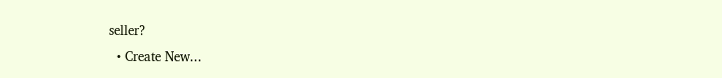seller?
  • Create New...